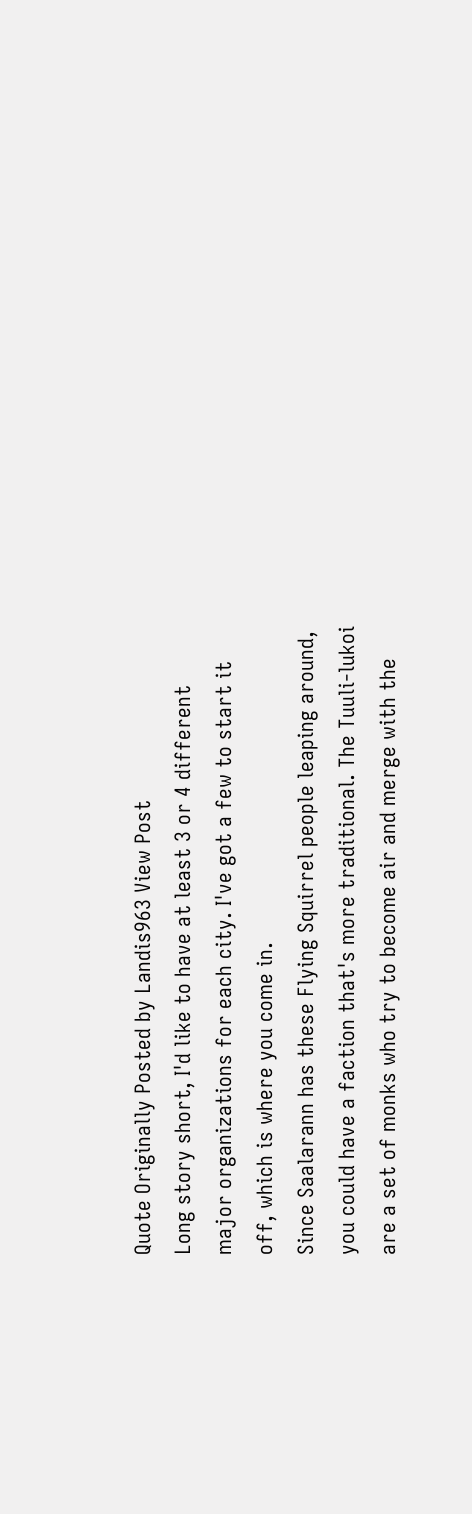Quote Originally Posted by Landis963 View Post
Long story short, I'd like to have at least 3 or 4 different major organizations for each city. I've got a few to start it off, which is where you come in.
Since Saalarann has these Flying Squirrel people leaping around, you could have a faction that's more traditional. The Tuuli-lukoi are a set of monks who try to become air and merge with the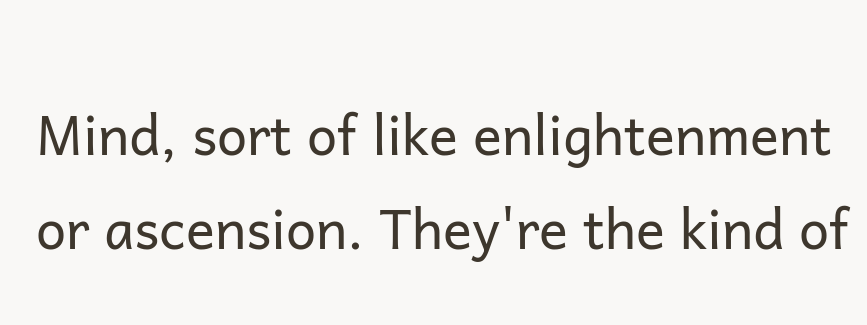Mind, sort of like enlightenment or ascension. They're the kind of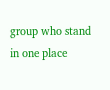group who stand in one place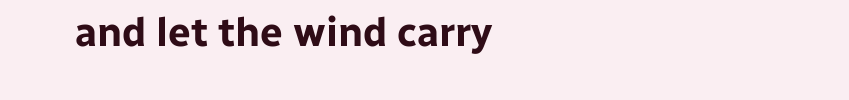and let the wind carry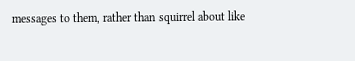messages to them, rather than squirrel about like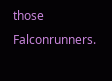those Falconrunners.